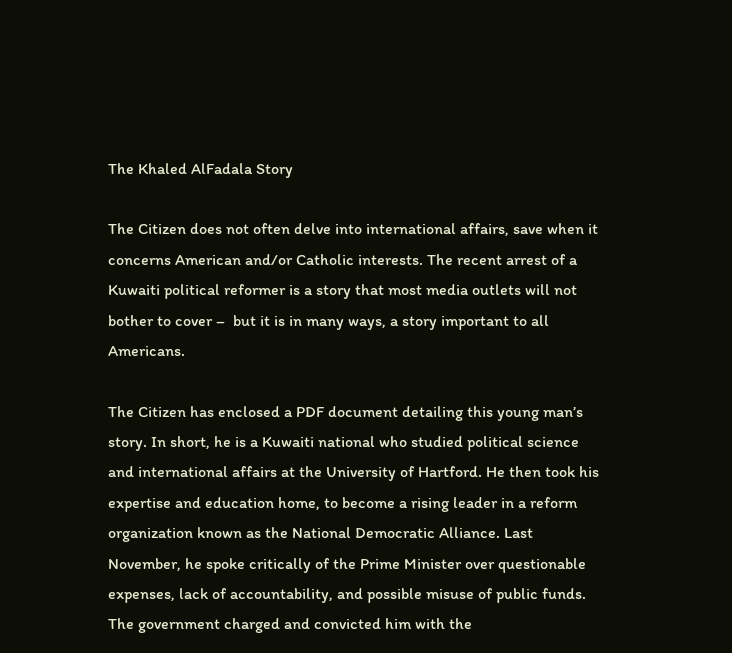The Khaled AlFadala Story

The Citizen does not often delve into international affairs, save when it concerns American and/or Catholic interests. The recent arrest of a Kuwaiti political reformer is a story that most media outlets will not bother to cover –  but it is in many ways, a story important to all Americans.

The Citizen has enclosed a PDF document detailing this young man’s story. In short, he is a Kuwaiti national who studied political science and international affairs at the University of Hartford. He then took his expertise and education home, to become a rising leader in a reform organization known as the National Democratic Alliance. Last November, he spoke critically of the Prime Minister over questionable expenses, lack of accountability, and possible misuse of public funds. The government charged and convicted him with the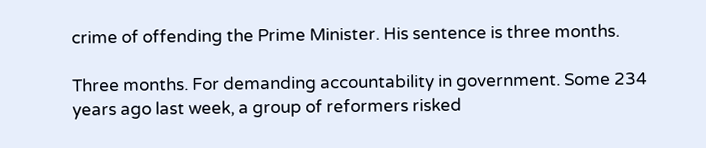crime of offending the Prime Minister. His sentence is three months.

Three months. For demanding accountability in government. Some 234 years ago last week, a group of reformers risked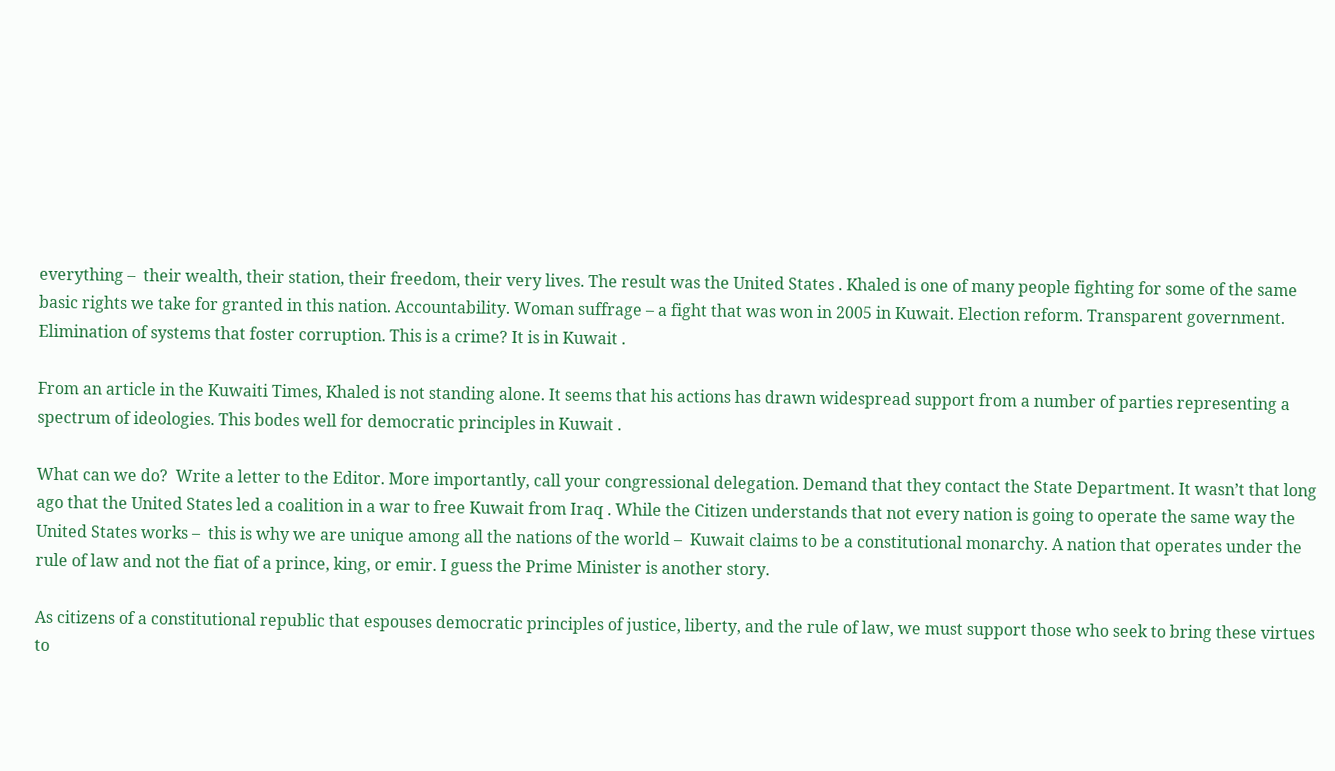everything –  their wealth, their station, their freedom, their very lives. The result was the United States . Khaled is one of many people fighting for some of the same basic rights we take for granted in this nation. Accountability. Woman suffrage – a fight that was won in 2005 in Kuwait. Election reform. Transparent government. Elimination of systems that foster corruption. This is a crime? It is in Kuwait .

From an article in the Kuwaiti Times, Khaled is not standing alone. It seems that his actions has drawn widespread support from a number of parties representing a spectrum of ideologies. This bodes well for democratic principles in Kuwait .

What can we do?  Write a letter to the Editor. More importantly, call your congressional delegation. Demand that they contact the State Department. It wasn’t that long ago that the United States led a coalition in a war to free Kuwait from Iraq . While the Citizen understands that not every nation is going to operate the same way the United States works –  this is why we are unique among all the nations of the world –  Kuwait claims to be a constitutional monarchy. A nation that operates under the rule of law and not the fiat of a prince, king, or emir. I guess the Prime Minister is another story.

As citizens of a constitutional republic that espouses democratic principles of justice, liberty, and the rule of law, we must support those who seek to bring these virtues to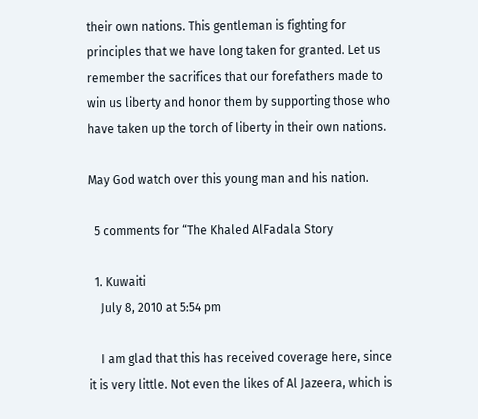their own nations. This gentleman is fighting for principles that we have long taken for granted. Let us remember the sacrifices that our forefathers made to win us liberty and honor them by supporting those who have taken up the torch of liberty in their own nations.

May God watch over this young man and his nation.

  5 comments for “The Khaled AlFadala Story

  1. Kuwaiti
    July 8, 2010 at 5:54 pm

    I am glad that this has received coverage here, since it is very little. Not even the likes of Al Jazeera, which is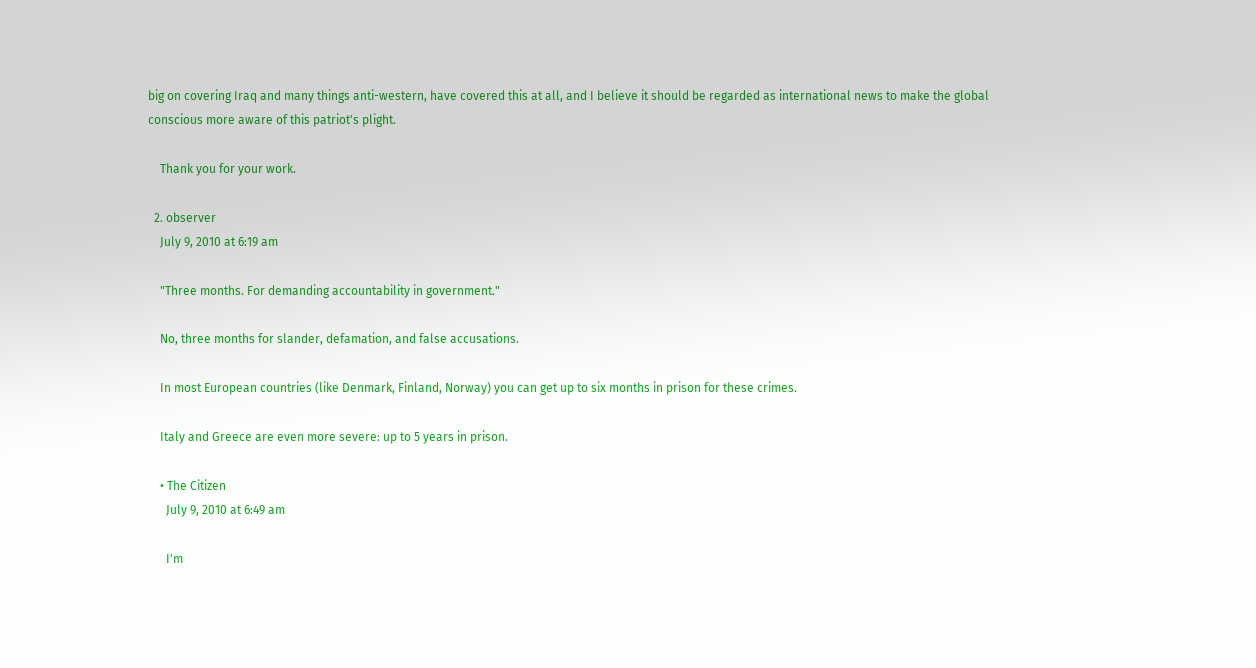big on covering Iraq and many things anti-western, have covered this at all, and I believe it should be regarded as international news to make the global conscious more aware of this patriot's plight.

    Thank you for your work.

  2. observer
    July 9, 2010 at 6:19 am

    "Three months. For demanding accountability in government."

    No, three months for slander, defamation, and false accusations.

    In most European countries (like Denmark, Finland, Norway) you can get up to six months in prison for these crimes.

    Italy and Greece are even more severe: up to 5 years in prison.

    • The Citizen
      July 9, 2010 at 6:49 am

      I'm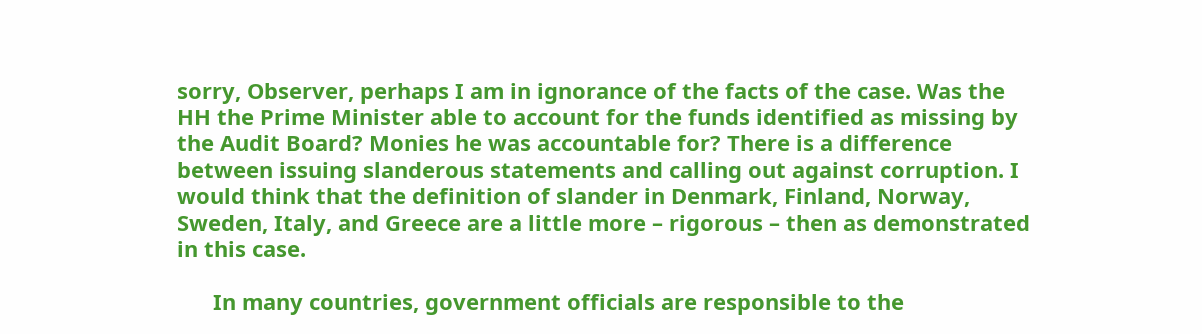sorry, Observer, perhaps I am in ignorance of the facts of the case. Was the HH the Prime Minister able to account for the funds identified as missing by the Audit Board? Monies he was accountable for? There is a difference between issuing slanderous statements and calling out against corruption. I would think that the definition of slander in Denmark, Finland, Norway, Sweden, Italy, and Greece are a little more – rigorous – then as demonstrated in this case.

      In many countries, government officials are responsible to the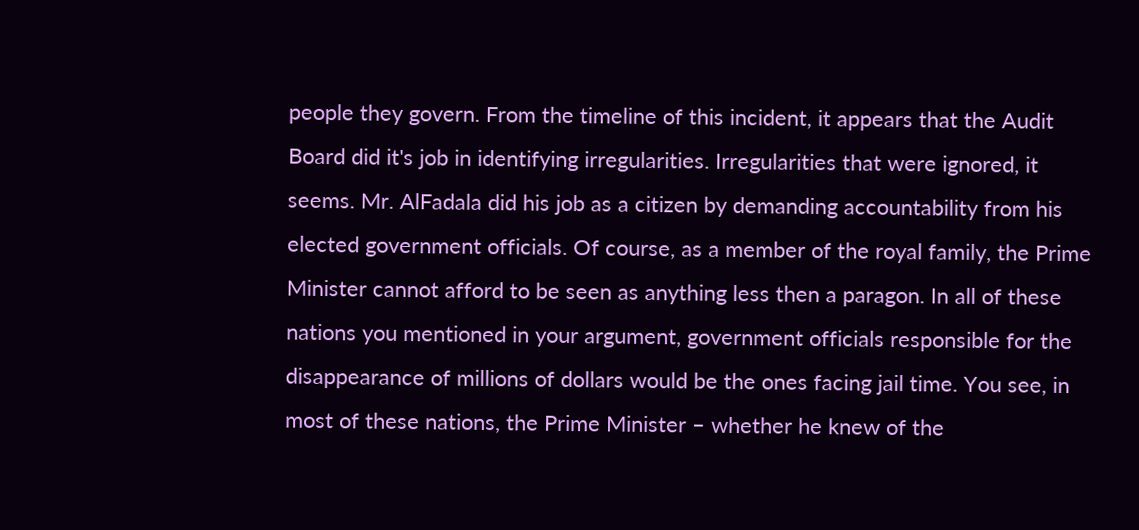people they govern. From the timeline of this incident, it appears that the Audit Board did it's job in identifying irregularities. Irregularities that were ignored, it seems. Mr. AlFadala did his job as a citizen by demanding accountability from his elected government officials. Of course, as a member of the royal family, the Prime Minister cannot afford to be seen as anything less then a paragon. In all of these nations you mentioned in your argument, government officials responsible for the disappearance of millions of dollars would be the ones facing jail time. You see, in most of these nations, the Prime Minister – whether he knew of the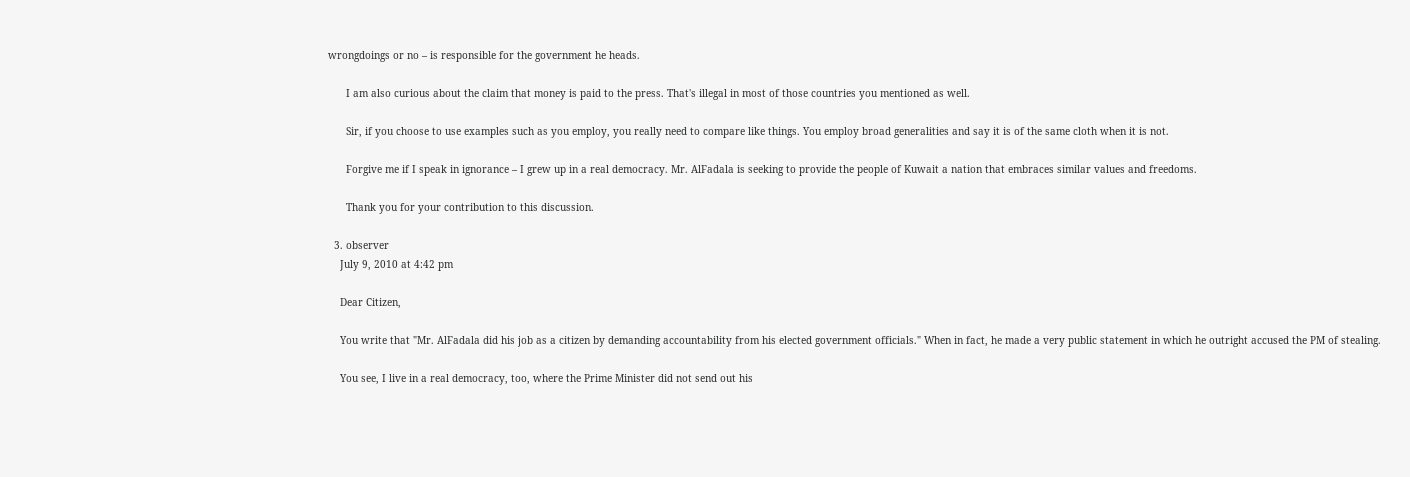wrongdoings or no – is responsible for the government he heads.

      I am also curious about the claim that money is paid to the press. That's illegal in most of those countries you mentioned as well.

      Sir, if you choose to use examples such as you employ, you really need to compare like things. You employ broad generalities and say it is of the same cloth when it is not.

      Forgive me if I speak in ignorance – I grew up in a real democracy. Mr. AlFadala is seeking to provide the people of Kuwait a nation that embraces similar values and freedoms.

      Thank you for your contribution to this discussion.

  3. observer
    July 9, 2010 at 4:42 pm

    Dear Citizen,

    You write that "Mr. AlFadala did his job as a citizen by demanding accountability from his elected government officials." When in fact, he made a very public statement in which he outright accused the PM of stealing.

    You see, I live in a real democracy, too, where the Prime Minister did not send out his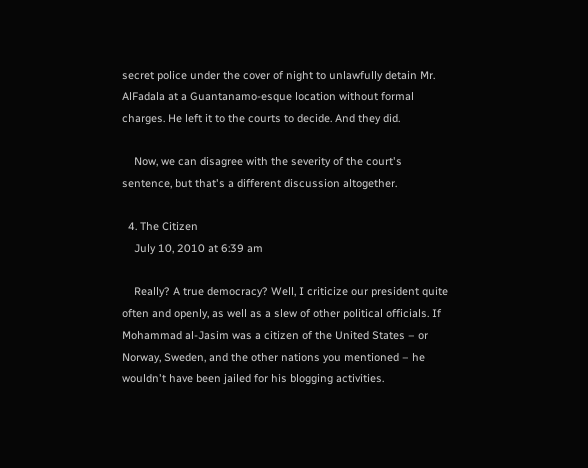secret police under the cover of night to unlawfully detain Mr. AlFadala at a Guantanamo-esque location without formal charges. He left it to the courts to decide. And they did.

    Now, we can disagree with the severity of the court's sentence, but that's a different discussion altogether.

  4. The Citizen
    July 10, 2010 at 6:39 am

    Really? A true democracy? Well, I criticize our president quite often and openly, as well as a slew of other political officials. If Mohammad al-Jasim was a citizen of the United States – or Norway, Sweden, and the other nations you mentioned – he wouldn't have been jailed for his blogging activities.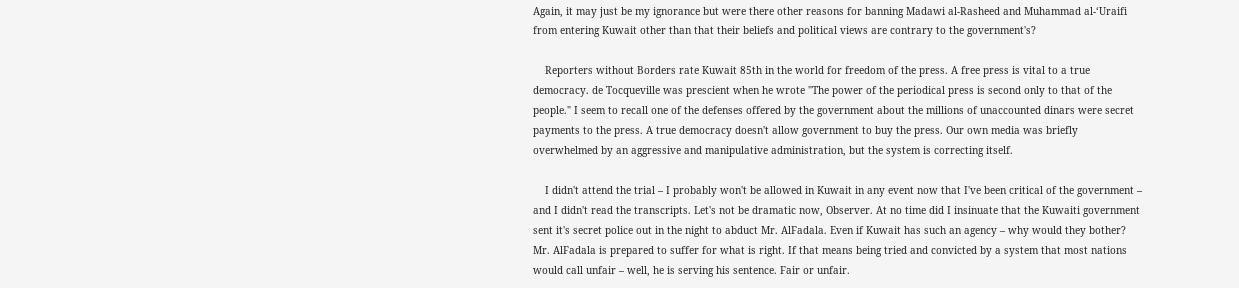Again, it may just be my ignorance but were there other reasons for banning Madawi al-Rasheed and Muhammad al-‘Uraifi from entering Kuwait other than that their beliefs and political views are contrary to the government's?

    Reporters without Borders rate Kuwait 85th in the world for freedom of the press. A free press is vital to a true democracy. de Tocqueville was prescient when he wrote "The power of the periodical press is second only to that of the people." I seem to recall one of the defenses offered by the government about the millions of unaccounted dinars were secret payments to the press. A true democracy doesn't allow government to buy the press. Our own media was briefly overwhelmed by an aggressive and manipulative administration, but the system is correcting itself.

    I didn't attend the trial – I probably won't be allowed in Kuwait in any event now that I've been critical of the government – and I didn't read the transcripts. Let's not be dramatic now, Observer. At no time did I insinuate that the Kuwaiti government sent it's secret police out in the night to abduct Mr. AlFadala. Even if Kuwait has such an agency – why would they bother? Mr. AlFadala is prepared to suffer for what is right. If that means being tried and convicted by a system that most nations would call unfair – well, he is serving his sentence. Fair or unfair.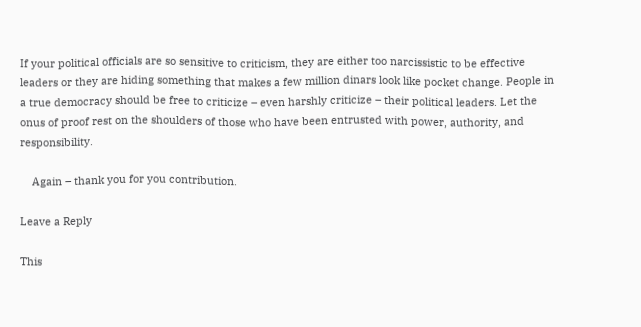If your political officials are so sensitive to criticism, they are either too narcissistic to be effective leaders or they are hiding something that makes a few million dinars look like pocket change. People in a true democracy should be free to criticize – even harshly criticize – their political leaders. Let the onus of proof rest on the shoulders of those who have been entrusted with power, authority, and responsibility.

    Again – thank you for you contribution.

Leave a Reply

This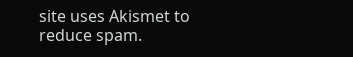site uses Akismet to reduce spam.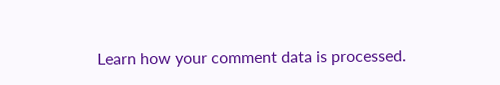Learn how your comment data is processed.